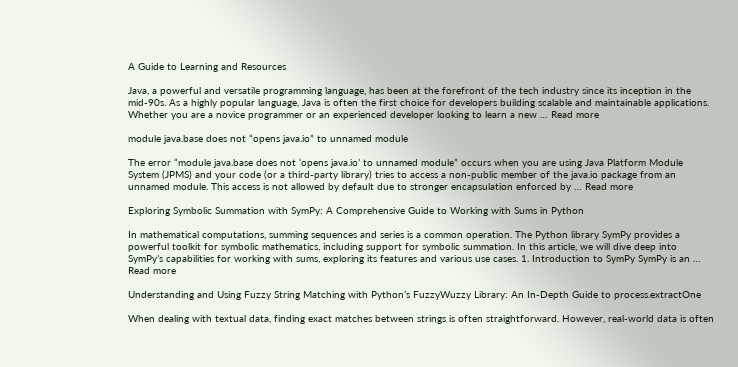A Guide to Learning and Resources

Java, a powerful and versatile programming language, has been at the forefront of the tech industry since its inception in the mid-90s. As a highly popular language, Java is often the first choice for developers building scalable and maintainable applications. Whether you are a novice programmer or an experienced developer looking to learn a new … Read more

module java.base does not “opens java.io” to unnamed module

The error “module java.base does not ‘opens java.io’ to unnamed module” occurs when you are using Java Platform Module System (JPMS) and your code (or a third-party library) tries to access a non-public member of the java.io package from an unnamed module. This access is not allowed by default due to stronger encapsulation enforced by … Read more

Exploring Symbolic Summation with SymPy: A Comprehensive Guide to Working with Sums in Python

In mathematical computations, summing sequences and series is a common operation. The Python library SymPy provides a powerful toolkit for symbolic mathematics, including support for symbolic summation. In this article, we will dive deep into SymPy’s capabilities for working with sums, exploring its features and various use cases. 1. Introduction to SymPy SymPy is an … Read more

Understanding and Using Fuzzy String Matching with Python’s FuzzyWuzzy Library: An In-Depth Guide to process.extractOne

When dealing with textual data, finding exact matches between strings is often straightforward. However, real-world data is often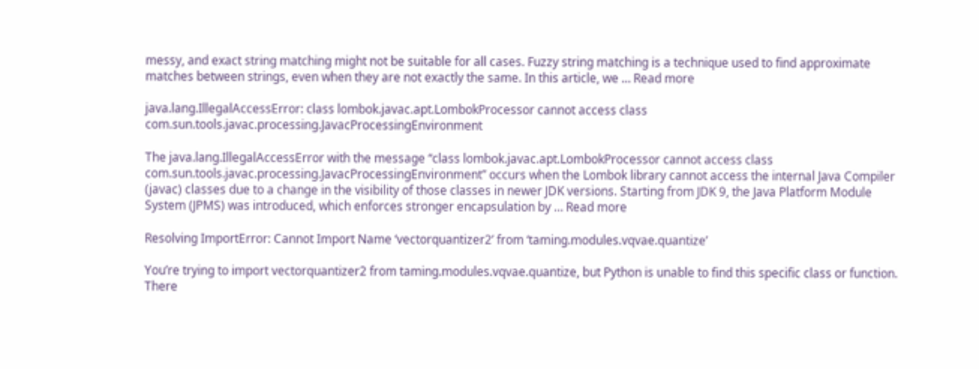messy, and exact string matching might not be suitable for all cases. Fuzzy string matching is a technique used to find approximate matches between strings, even when they are not exactly the same. In this article, we … Read more

java.lang.IllegalAccessError: class lombok.javac.apt.LombokProcessor cannot access class com.sun.tools.javac.processing.JavacProcessingEnvironment

The java.lang.IllegalAccessError with the message “class lombok.javac.apt.LombokProcessor cannot access class com.sun.tools.javac.processing.JavacProcessingEnvironment” occurs when the Lombok library cannot access the internal Java Compiler (javac) classes due to a change in the visibility of those classes in newer JDK versions. Starting from JDK 9, the Java Platform Module System (JPMS) was introduced, which enforces stronger encapsulation by … Read more

Resolving ImportError: Cannot Import Name ‘vectorquantizer2’ from ‘taming.modules.vqvae.quantize’

You’re trying to import vectorquantizer2 from taming.modules.vqvae.quantize, but Python is unable to find this specific class or function. There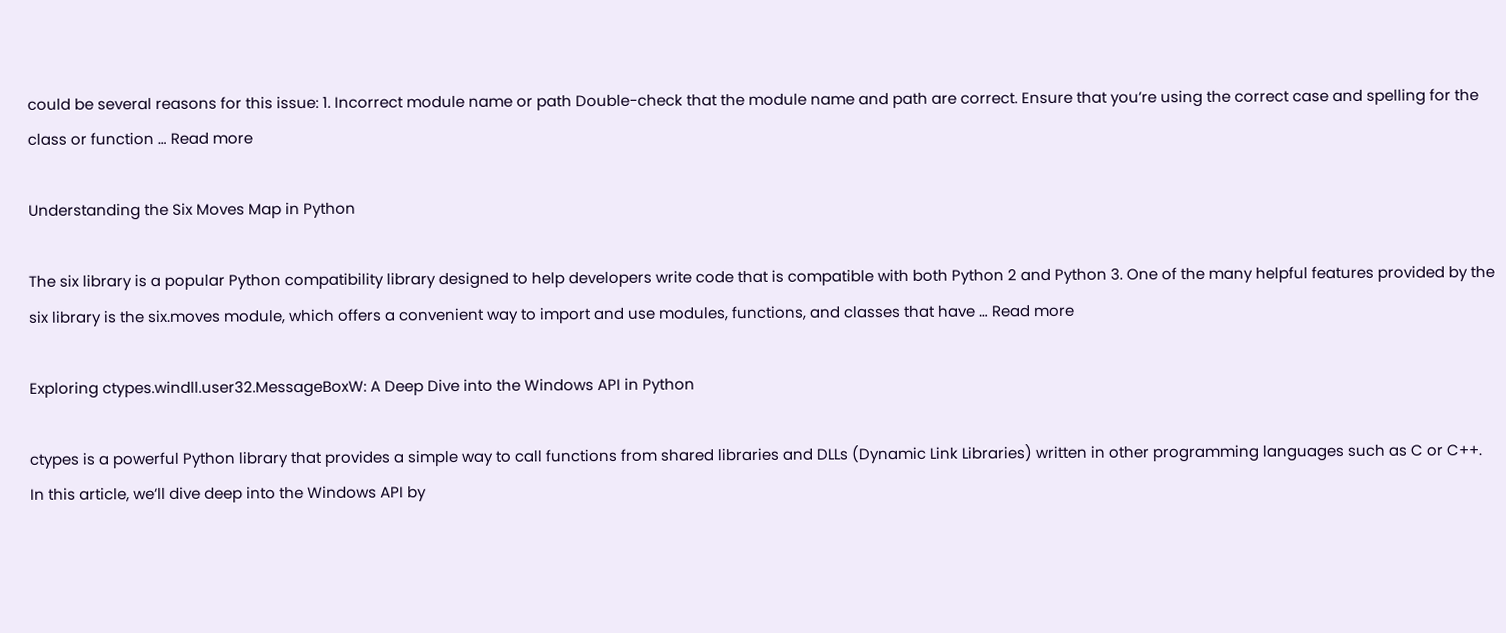could be several reasons for this issue: 1. Incorrect module name or path Double-check that the module name and path are correct. Ensure that you’re using the correct case and spelling for the class or function … Read more

Understanding the Six Moves Map in Python

The six library is a popular Python compatibility library designed to help developers write code that is compatible with both Python 2 and Python 3. One of the many helpful features provided by the six library is the six.moves module, which offers a convenient way to import and use modules, functions, and classes that have … Read more

Exploring ctypes.windll.user32.MessageBoxW: A Deep Dive into the Windows API in Python

ctypes is a powerful Python library that provides a simple way to call functions from shared libraries and DLLs (Dynamic Link Libraries) written in other programming languages such as C or C++. In this article, we’ll dive deep into the Windows API by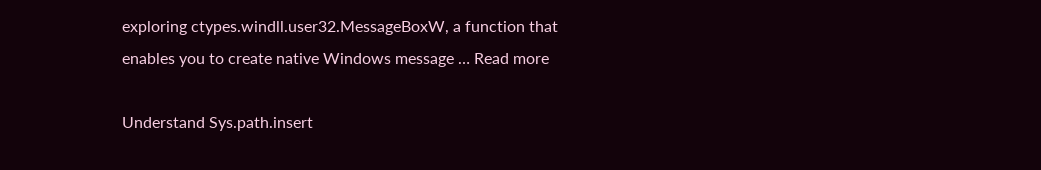exploring ctypes.windll.user32.MessageBoxW, a function that enables you to create native Windows message … Read more

Understand Sys.path.insert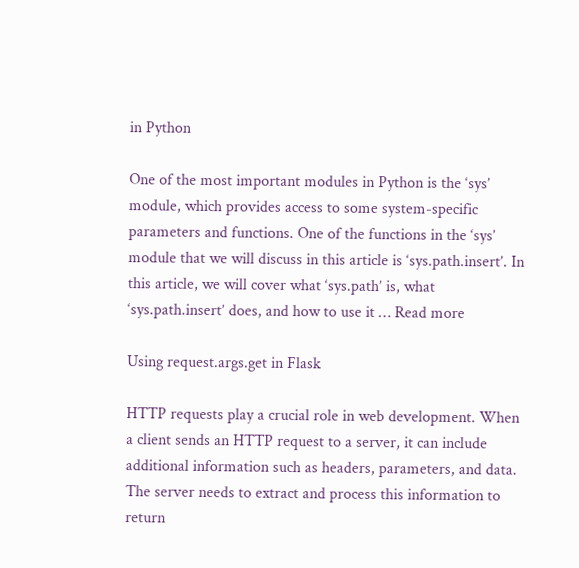in Python

One of the most important modules in Python is the ‘sys’ module, which provides access to some system-specific parameters and functions. One of the functions in the ‘sys’ module that we will discuss in this article is ‘sys.path.insert’. In this article, we will cover what ‘sys.path’ is, what ‘sys.path.insert’ does, and how to use it … Read more

Using request.args.get in Flask

HTTP requests play a crucial role in web development. When a client sends an HTTP request to a server, it can include additional information such as headers, parameters, and data. The server needs to extract and process this information to return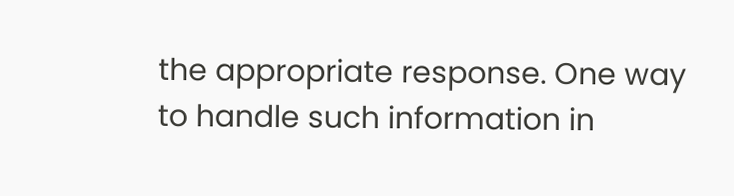the appropriate response. One way to handle such information in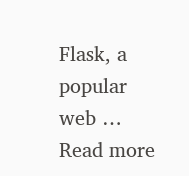Flask, a popular web … Read more